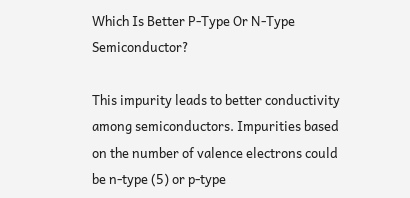Which Is Better P-Type Or N-Type Semiconductor?

This impurity leads to better conductivity among semiconductors. Impurities based on the number of valence electrons could be n-type (5) or p-type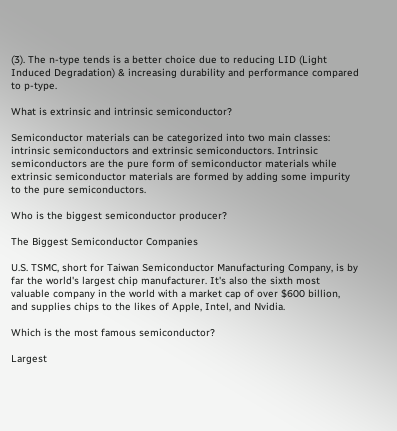(3). The n-type tends is a better choice due to reducing LID (Light Induced Degradation) & increasing durability and performance compared to p-type.

What is extrinsic and intrinsic semiconductor?

Semiconductor materials can be categorized into two main classes: intrinsic semiconductors and extrinsic semiconductors. Intrinsic semiconductors are the pure form of semiconductor materials while extrinsic semiconductor materials are formed by adding some impurity to the pure semiconductors.

Who is the biggest semiconductor producer?

The Biggest Semiconductor Companies

U.S. TSMC, short for Taiwan Semiconductor Manufacturing Company, is by far the world's largest chip manufacturer. It's also the sixth most valuable company in the world with a market cap of over $600 billion, and supplies chips to the likes of Apple, Intel, and Nvidia.

Which is the most famous semiconductor?

Largest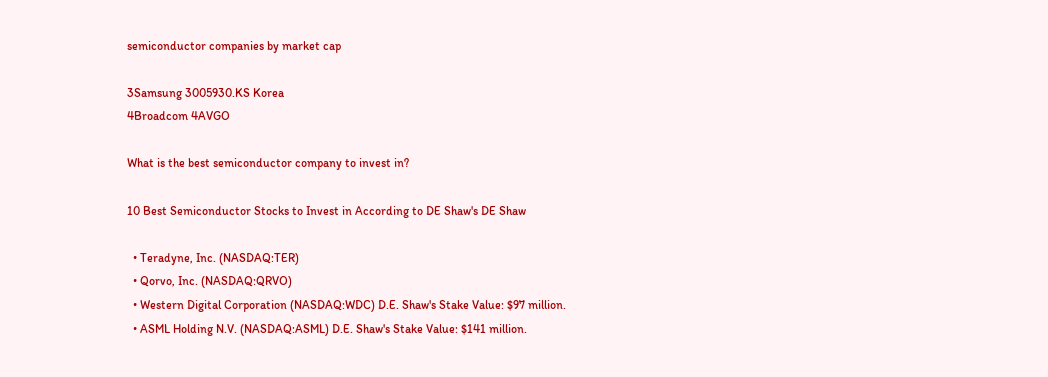semiconductor companies by market cap

3Samsung 3005930.KS Korea
4Broadcom 4AVGO

What is the best semiconductor company to invest in?

10 Best Semiconductor Stocks to Invest in According to DE Shaw's DE Shaw

  • Teradyne, Inc. (NASDAQ:TER)
  • Qorvo, Inc. (NASDAQ:QRVO)
  • Western Digital Corporation (NASDAQ:WDC) D.E. Shaw's Stake Value: $97 million.
  • ASML Holding N.V. (NASDAQ:ASML) D.E. Shaw's Stake Value: $141 million.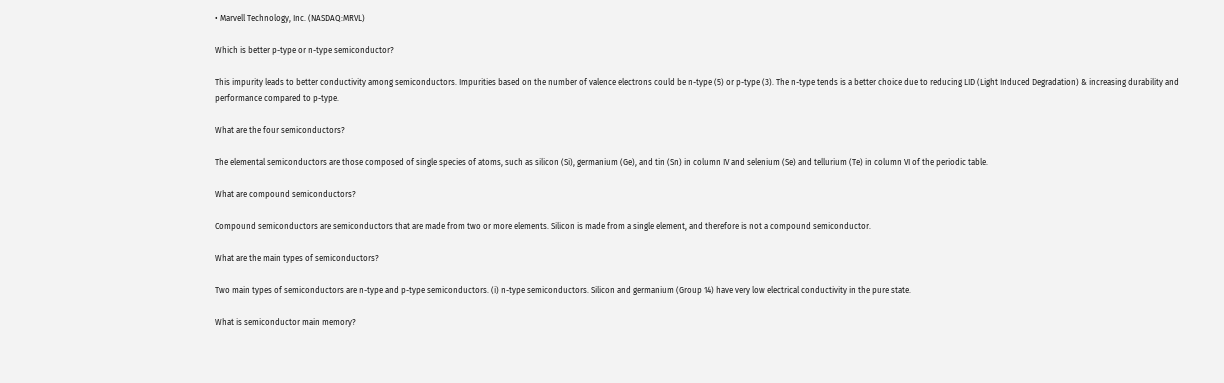• Marvell Technology, Inc. (NASDAQ:MRVL)

Which is better p-type or n-type semiconductor?

This impurity leads to better conductivity among semiconductors. Impurities based on the number of valence electrons could be n-type (5) or p-type (3). The n-type tends is a better choice due to reducing LID (Light Induced Degradation) & increasing durability and performance compared to p-type.

What are the four semiconductors?

The elemental semiconductors are those composed of single species of atoms, such as silicon (Si), germanium (Ge), and tin (Sn) in column IV and selenium (Se) and tellurium (Te) in column VI of the periodic table.

What are compound semiconductors?

Compound semiconductors are semiconductors that are made from two or more elements. Silicon is made from a single element, and therefore is not a compound semiconductor.

What are the main types of semiconductors?

Two main types of semiconductors are n-type and p-type semiconductors. (i) n-type semiconductors. Silicon and germanium (Group 14) have very low electrical conductivity in the pure state.

What is semiconductor main memory?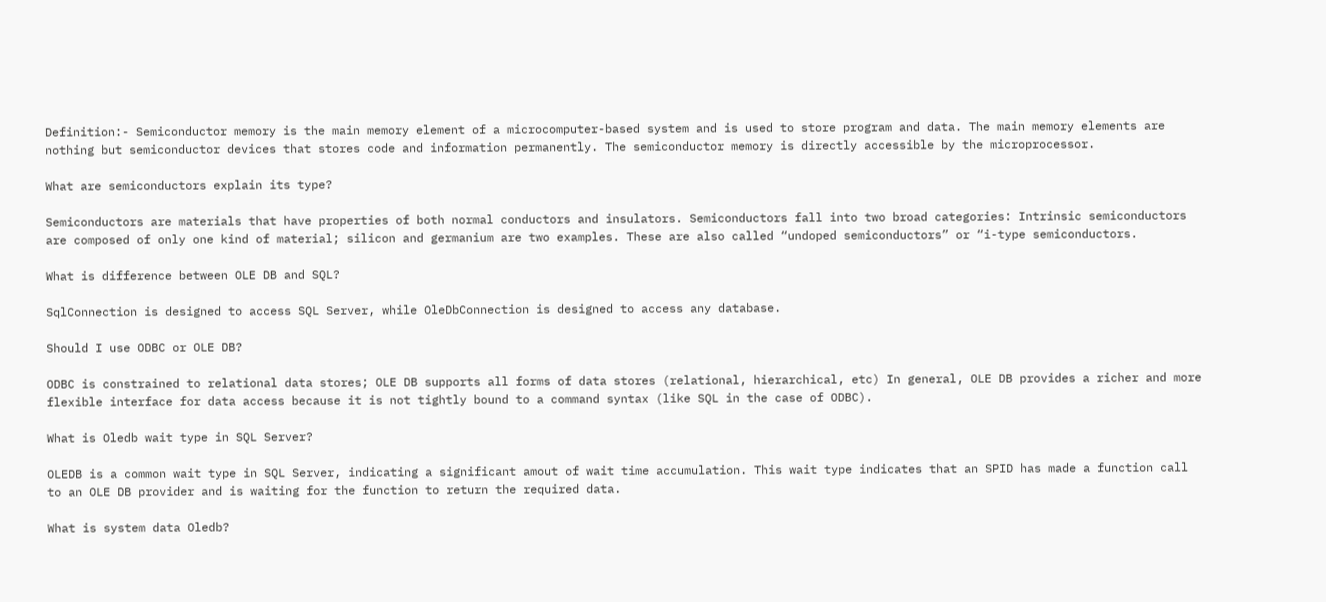Definition:- Semiconductor memory is the main memory element of a microcomputer-based system and is used to store program and data. The main memory elements are nothing but semiconductor devices that stores code and information permanently. The semiconductor memory is directly accessible by the microprocessor.

What are semiconductors explain its type?

Semiconductors are materials that have properties of both normal conductors and insulators. Semiconductors fall into two broad categories: Intrinsic semiconductors are composed of only one kind of material; silicon and germanium are two examples. These are also called “undoped semiconductors” or “i-type semiconductors.

What is difference between OLE DB and SQL?

SqlConnection is designed to access SQL Server, while OleDbConnection is designed to access any database.

Should I use ODBC or OLE DB?

ODBC is constrained to relational data stores; OLE DB supports all forms of data stores (relational, hierarchical, etc) In general, OLE DB provides a richer and more flexible interface for data access because it is not tightly bound to a command syntax (like SQL in the case of ODBC).

What is Oledb wait type in SQL Server?

OLEDB is a common wait type in SQL Server, indicating a significant amout of wait time accumulation. This wait type indicates that an SPID has made a function call to an OLE DB provider and is waiting for the function to return the required data.

What is system data Oledb?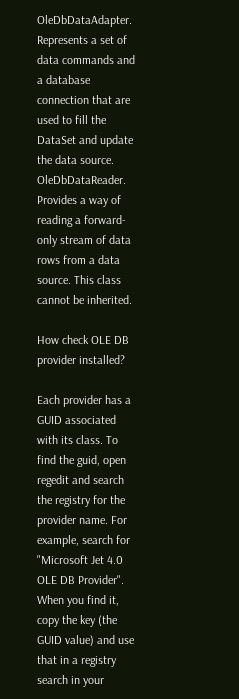OleDbDataAdapter. Represents a set of data commands and a database connection that are used to fill the DataSet and update the data source. OleDbDataReader. Provides a way of reading a forward-only stream of data rows from a data source. This class cannot be inherited.

How check OLE DB provider installed?

Each provider has a GUID associated with its class. To find the guid, open regedit and search the registry for the provider name. For example, search for "Microsoft Jet 4.0 OLE DB Provider". When you find it, copy the key (the GUID value) and use that in a registry search in your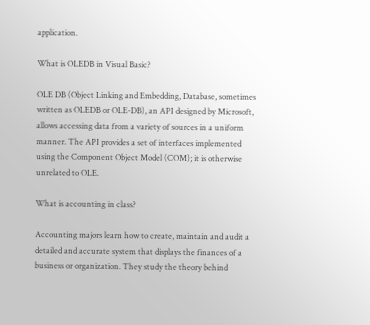application.

What is OLEDB in Visual Basic?

OLE DB (Object Linking and Embedding, Database, sometimes written as OLEDB or OLE-DB), an API designed by Microsoft, allows accessing data from a variety of sources in a uniform manner. The API provides a set of interfaces implemented using the Component Object Model (COM); it is otherwise unrelated to OLE.

What is accounting in class?

Accounting majors learn how to create, maintain and audit a detailed and accurate system that displays the finances of a business or organization. They study the theory behind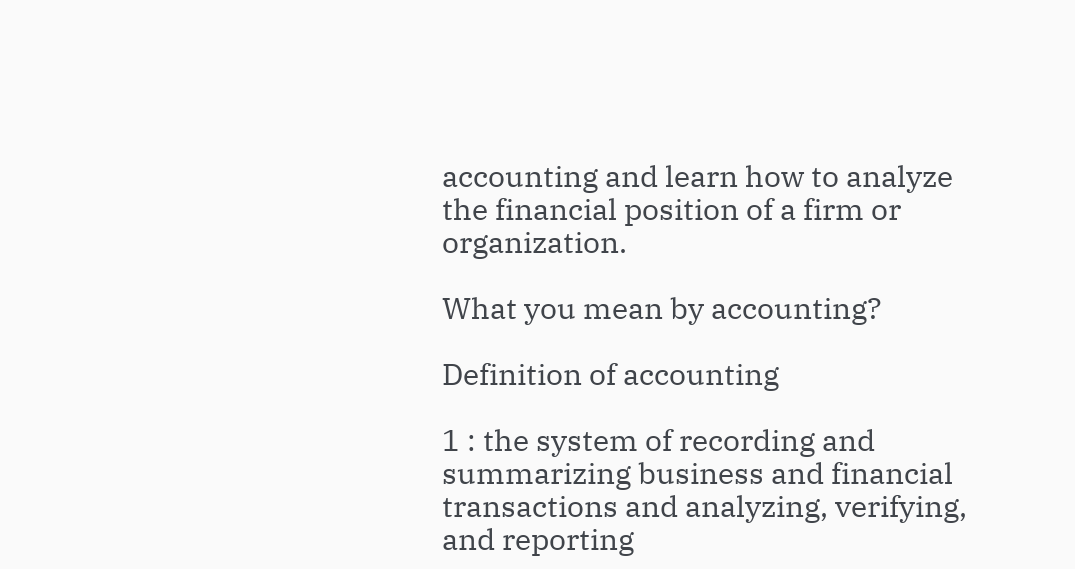accounting and learn how to analyze the financial position of a firm or organization.

What you mean by accounting?

Definition of accounting

1 : the system of recording and summarizing business and financial transactions and analyzing, verifying, and reporting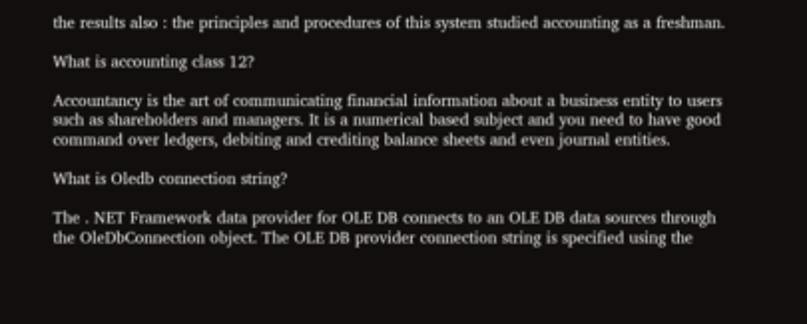the results also : the principles and procedures of this system studied accounting as a freshman.

What is accounting class 12?

Accountancy is the art of communicating financial information about a business entity to users such as shareholders and managers. It is a numerical based subject and you need to have good command over ledgers, debiting and crediting balance sheets and even journal entities.

What is Oledb connection string?

The . NET Framework data provider for OLE DB connects to an OLE DB data sources through the OleDbConnection object. The OLE DB provider connection string is specified using the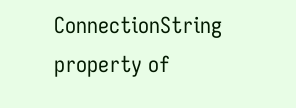ConnectionString property of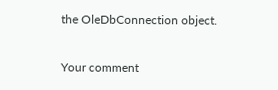the OleDbConnection object.

Your comment